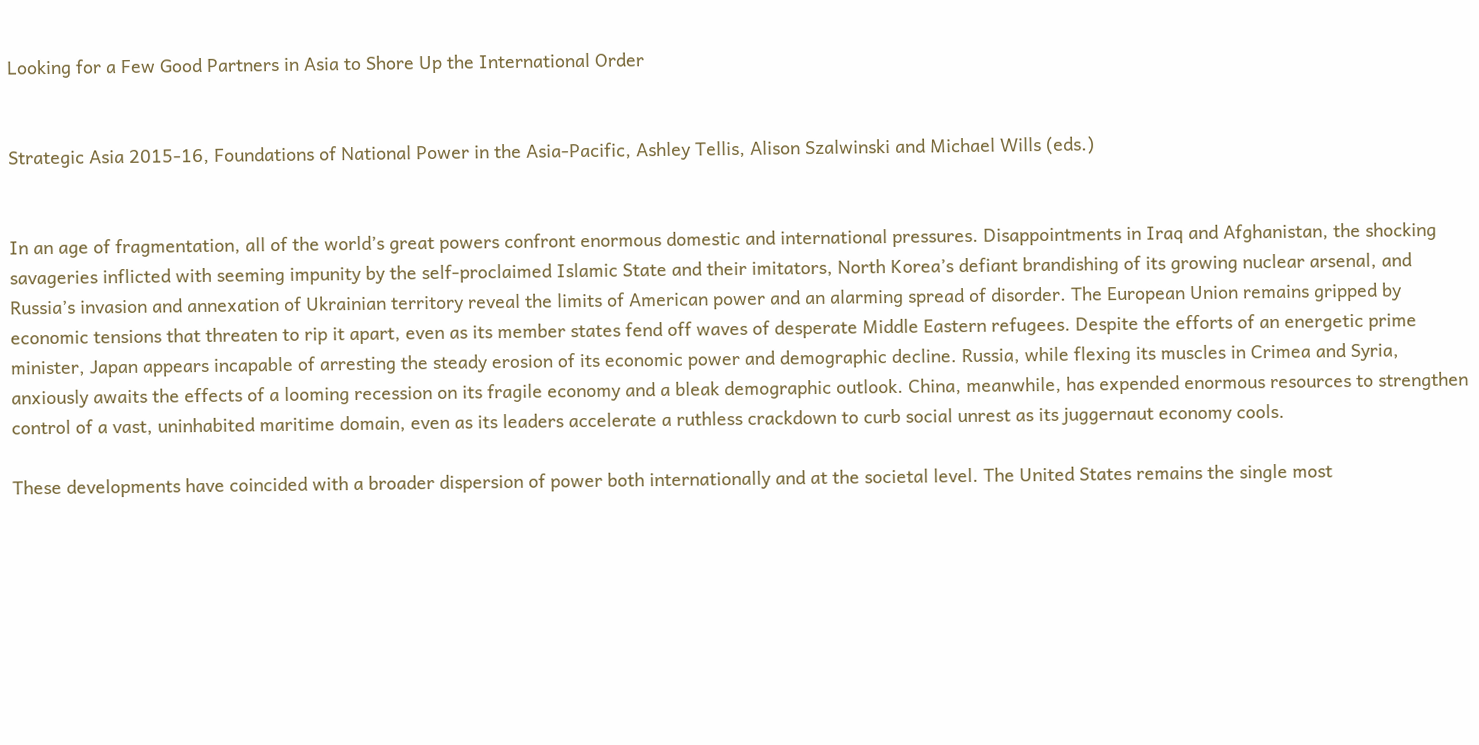Looking for a Few Good Partners in Asia to Shore Up the International Order


Strategic Asia 2015-16, Foundations of National Power in the Asia-Pacific, Ashley Tellis, Alison Szalwinski and Michael Wills (eds.)


In an age of fragmentation, all of the world’s great powers confront enormous domestic and international pressures. Disappointments in Iraq and Afghanistan, the shocking savageries inflicted with seeming impunity by the self-proclaimed Islamic State and their imitators, North Korea’s defiant brandishing of its growing nuclear arsenal, and Russia’s invasion and annexation of Ukrainian territory reveal the limits of American power and an alarming spread of disorder. The European Union remains gripped by economic tensions that threaten to rip it apart, even as its member states fend off waves of desperate Middle Eastern refugees. Despite the efforts of an energetic prime minister, Japan appears incapable of arresting the steady erosion of its economic power and demographic decline. Russia, while flexing its muscles in Crimea and Syria, anxiously awaits the effects of a looming recession on its fragile economy and a bleak demographic outlook. China, meanwhile, has expended enormous resources to strengthen control of a vast, uninhabited maritime domain, even as its leaders accelerate a ruthless crackdown to curb social unrest as its juggernaut economy cools.

These developments have coincided with a broader dispersion of power both internationally and at the societal level. The United States remains the single most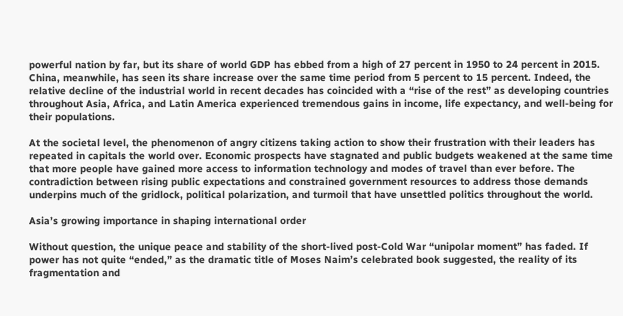powerful nation by far, but its share of world GDP has ebbed from a high of 27 percent in 1950 to 24 percent in 2015. China, meanwhile, has seen its share increase over the same time period from 5 percent to 15 percent. Indeed, the relative decline of the industrial world in recent decades has coincided with a “rise of the rest” as developing countries throughout Asia, Africa, and Latin America experienced tremendous gains in income, life expectancy, and well-being for their populations.

At the societal level, the phenomenon of angry citizens taking action to show their frustration with their leaders has repeated in capitals the world over. Economic prospects have stagnated and public budgets weakened at the same time that more people have gained more access to information technology and modes of travel than ever before. The contradiction between rising public expectations and constrained government resources to address those demands underpins much of the gridlock, political polarization, and turmoil that have unsettled politics throughout the world.

Asia’s growing importance in shaping international order

Without question, the unique peace and stability of the short-lived post-Cold War “unipolar moment” has faded. If power has not quite “ended,” as the dramatic title of Moses Naim’s celebrated book suggested, the reality of its fragmentation and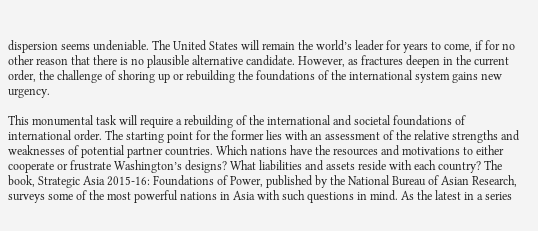dispersion seems undeniable. The United States will remain the world’s leader for years to come, if for no other reason that there is no plausible alternative candidate. However, as fractures deepen in the current order, the challenge of shoring up or rebuilding the foundations of the international system gains new urgency.

This monumental task will require a rebuilding of the international and societal foundations of international order. The starting point for the former lies with an assessment of the relative strengths and weaknesses of potential partner countries. Which nations have the resources and motivations to either cooperate or frustrate Washington’s designs? What liabilities and assets reside with each country? The book, Strategic Asia 2015-16: Foundations of Power, published by the National Bureau of Asian Research, surveys some of the most powerful nations in Asia with such questions in mind. As the latest in a series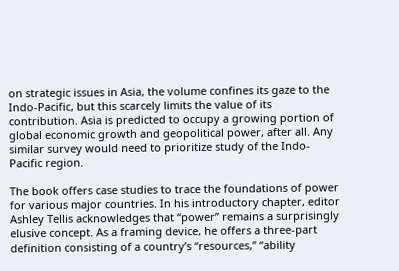on strategic issues in Asia, the volume confines its gaze to the Indo-Pacific, but this scarcely limits the value of its contribution. Asia is predicted to occupy a growing portion of global economic growth and geopolitical power, after all. Any similar survey would need to prioritize study of the Indo-Pacific region.

The book offers case studies to trace the foundations of power for various major countries. In his introductory chapter, editor Ashley Tellis acknowledges that “power” remains a surprisingly elusive concept. As a framing device, he offers a three-part definition consisting of a country’s “resources,” “ability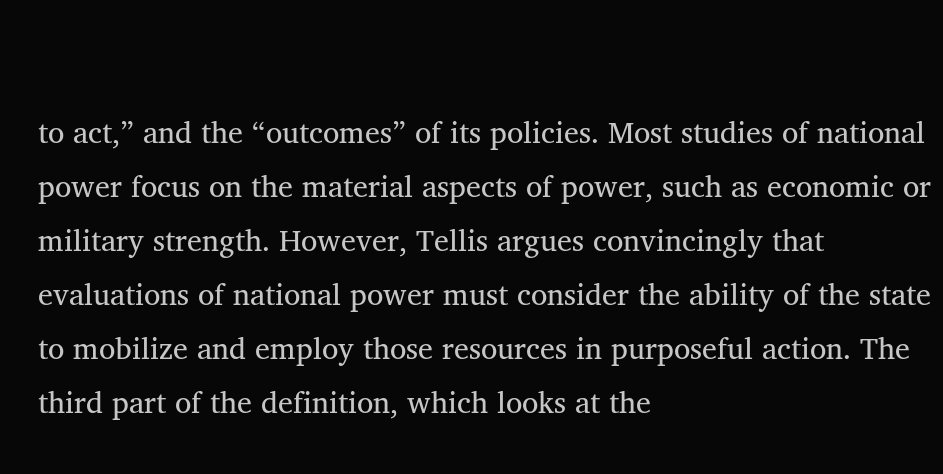to act,” and the “outcomes” of its policies. Most studies of national power focus on the material aspects of power, such as economic or military strength. However, Tellis argues convincingly that evaluations of national power must consider the ability of the state to mobilize and employ those resources in purposeful action. The third part of the definition, which looks at the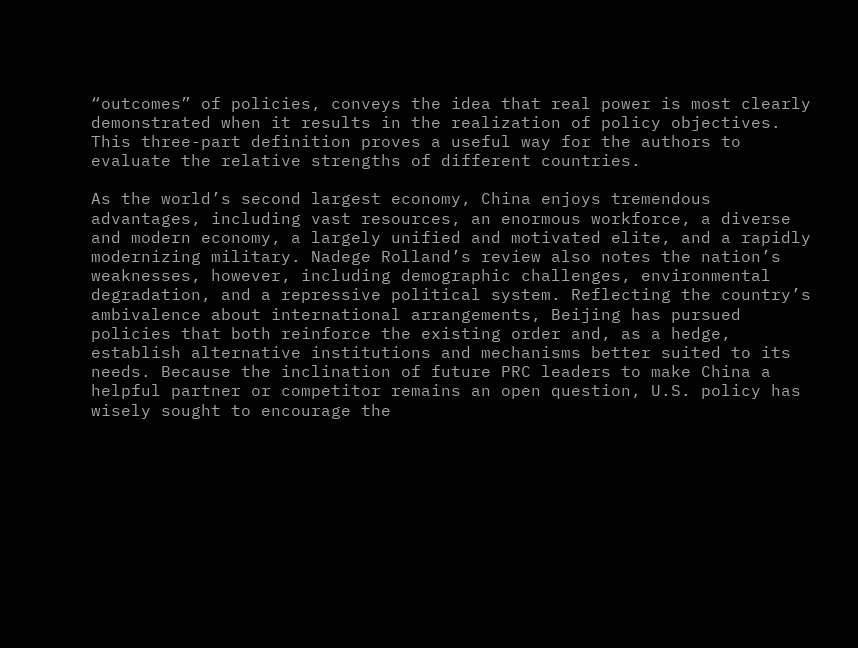“outcomes” of policies, conveys the idea that real power is most clearly demonstrated when it results in the realization of policy objectives. This three-part definition proves a useful way for the authors to evaluate the relative strengths of different countries.

As the world’s second largest economy, China enjoys tremendous advantages, including vast resources, an enormous workforce, a diverse and modern economy, a largely unified and motivated elite, and a rapidly modernizing military. Nadege Rolland’s review also notes the nation’s weaknesses, however, including demographic challenges, environmental degradation, and a repressive political system. Reflecting the country’s ambivalence about international arrangements, Beijing has pursued policies that both reinforce the existing order and, as a hedge, establish alternative institutions and mechanisms better suited to its needs. Because the inclination of future PRC leaders to make China a helpful partner or competitor remains an open question, U.S. policy has wisely sought to encourage the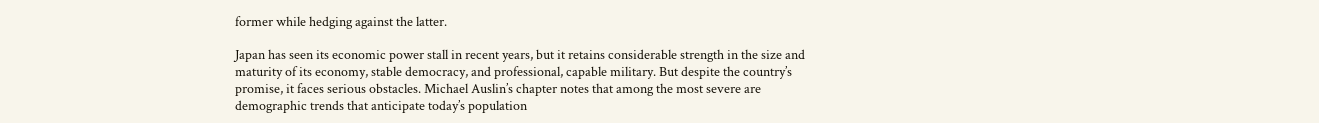former while hedging against the latter.

Japan has seen its economic power stall in recent years, but it retains considerable strength in the size and maturity of its economy, stable democracy, and professional, capable military. But despite the country’s promise, it faces serious obstacles. Michael Auslin’s chapter notes that among the most severe are demographic trends that anticipate today’s population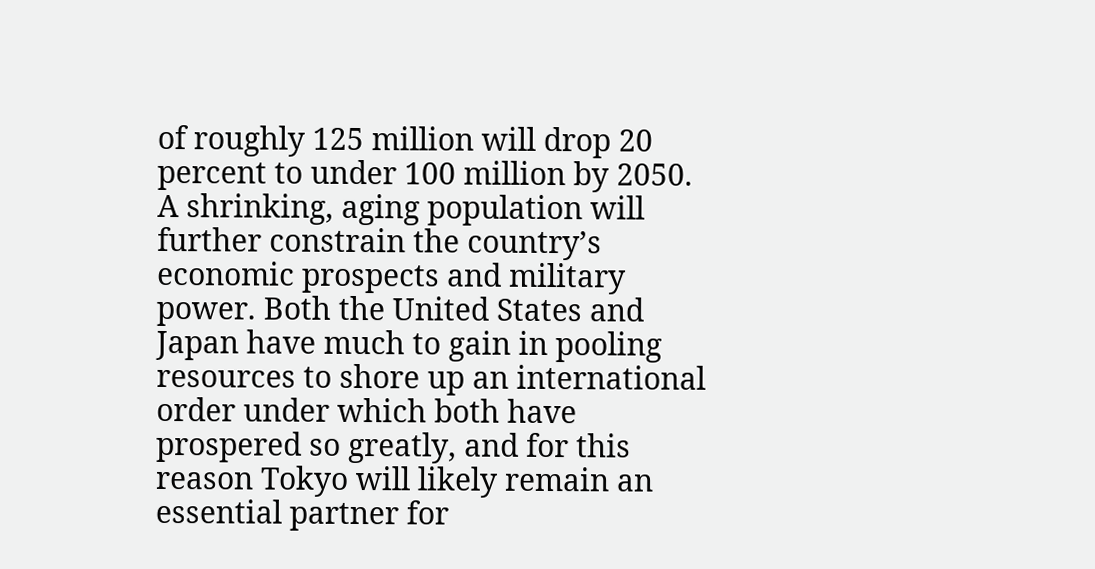of roughly 125 million will drop 20 percent to under 100 million by 2050. A shrinking, aging population will further constrain the country’s economic prospects and military power. Both the United States and Japan have much to gain in pooling resources to shore up an international order under which both have prospered so greatly, and for this reason Tokyo will likely remain an essential partner for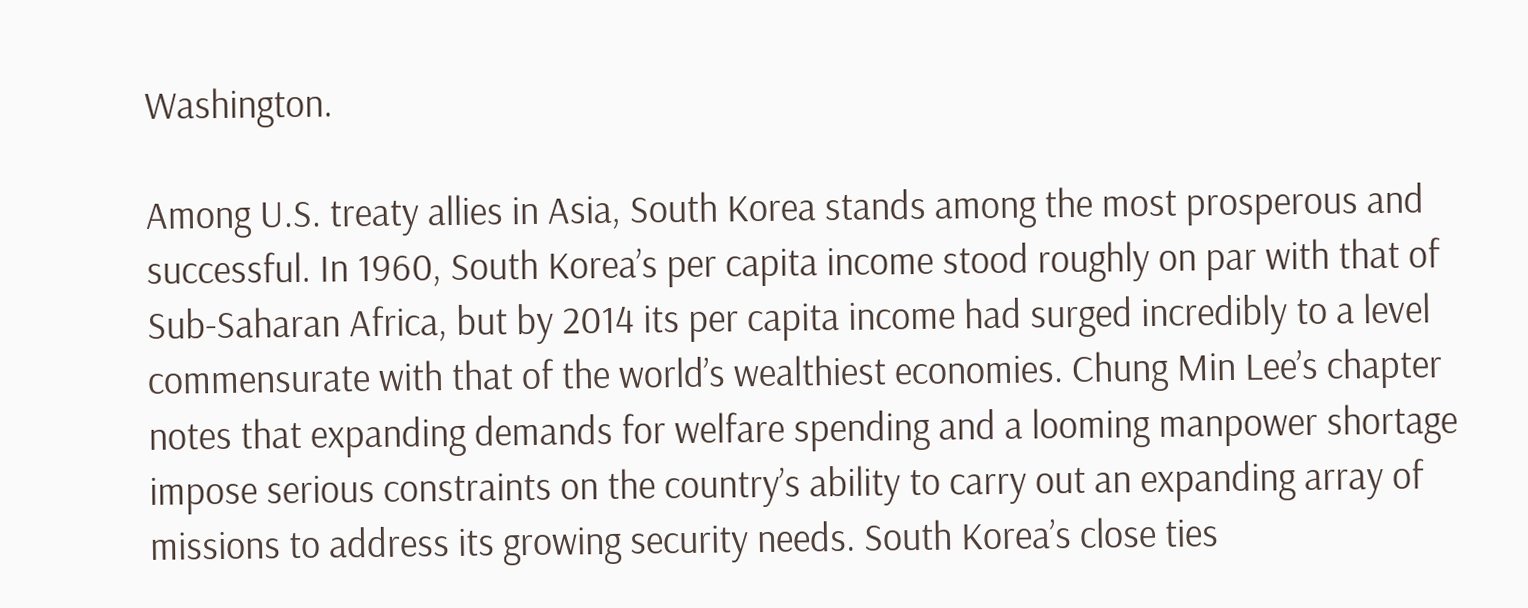Washington.

Among U.S. treaty allies in Asia, South Korea stands among the most prosperous and successful. In 1960, South Korea’s per capita income stood roughly on par with that of Sub-Saharan Africa, but by 2014 its per capita income had surged incredibly to a level commensurate with that of the world’s wealthiest economies. Chung Min Lee’s chapter notes that expanding demands for welfare spending and a looming manpower shortage impose serious constraints on the country’s ability to carry out an expanding array of missions to address its growing security needs. South Korea’s close ties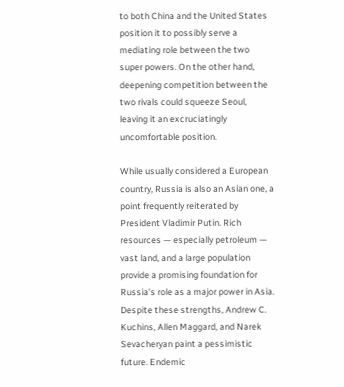to both China and the United States position it to possibly serve a mediating role between the two super powers. On the other hand, deepening competition between the two rivals could squeeze Seoul, leaving it an excruciatingly uncomfortable position.

While usually considered a European country, Russia is also an Asian one, a point frequently reiterated by President Vladimir Putin. Rich resources — especially petroleum — vast land, and a large population provide a promising foundation for Russia’s role as a major power in Asia. Despite these strengths, Andrew C. Kuchins, Allen Maggard, and Narek Sevacheryan paint a pessimistic future. Endemic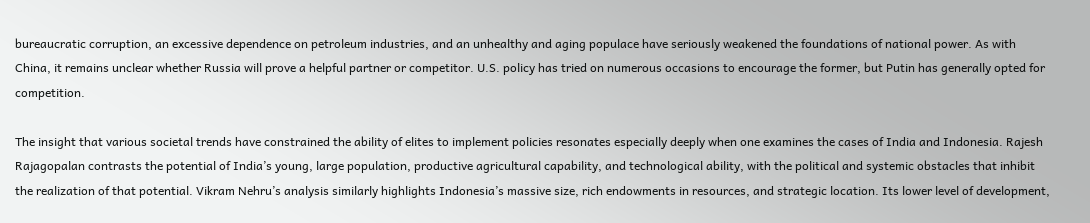bureaucratic corruption, an excessive dependence on petroleum industries, and an unhealthy and aging populace have seriously weakened the foundations of national power. As with China, it remains unclear whether Russia will prove a helpful partner or competitor. U.S. policy has tried on numerous occasions to encourage the former, but Putin has generally opted for competition.

The insight that various societal trends have constrained the ability of elites to implement policies resonates especially deeply when one examines the cases of India and Indonesia. Rajesh Rajagopalan contrasts the potential of India’s young, large population, productive agricultural capability, and technological ability, with the political and systemic obstacles that inhibit the realization of that potential. Vikram Nehru’s analysis similarly highlights Indonesia’s massive size, rich endowments in resources, and strategic location. Its lower level of development,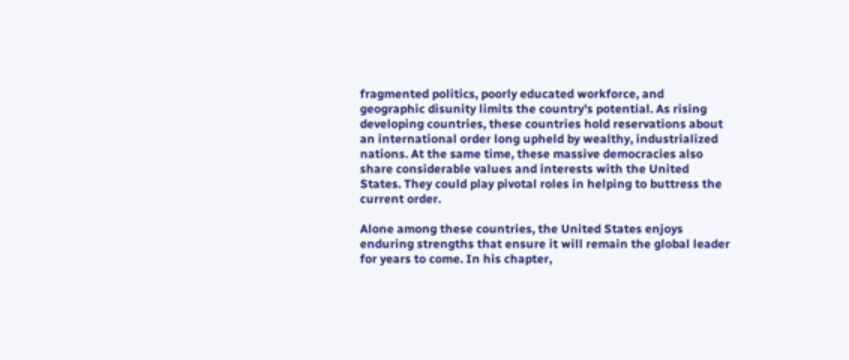fragmented politics, poorly educated workforce, and geographic disunity limits the country’s potential. As rising developing countries, these countries hold reservations about an international order long upheld by wealthy, industrialized nations. At the same time, these massive democracies also share considerable values and interests with the United States. They could play pivotal roles in helping to buttress the current order.

Alone among these countries, the United States enjoys enduring strengths that ensure it will remain the global leader for years to come. In his chapter,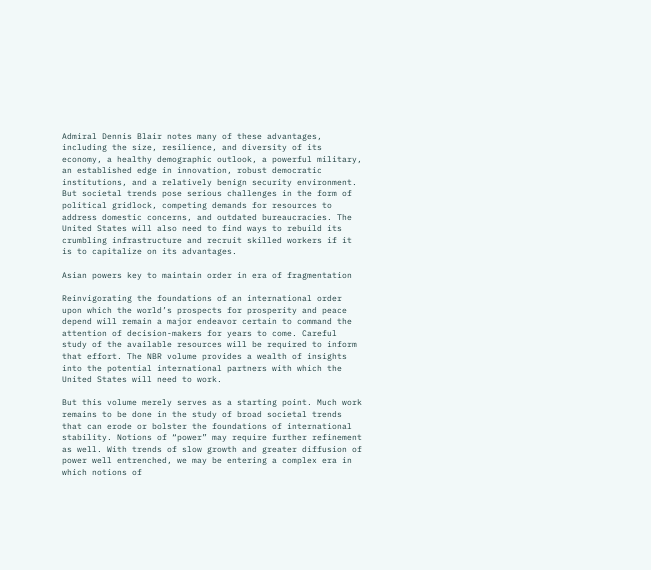Admiral Dennis Blair notes many of these advantages, including the size, resilience, and diversity of its economy, a healthy demographic outlook, a powerful military, an established edge in innovation, robust democratic institutions, and a relatively benign security environment. But societal trends pose serious challenges in the form of political gridlock, competing demands for resources to address domestic concerns, and outdated bureaucracies. The United States will also need to find ways to rebuild its crumbling infrastructure and recruit skilled workers if it is to capitalize on its advantages.

Asian powers key to maintain order in era of fragmentation

Reinvigorating the foundations of an international order upon which the world’s prospects for prosperity and peace depend will remain a major endeavor certain to command the attention of decision-makers for years to come. Careful study of the available resources will be required to inform that effort. The NBR volume provides a wealth of insights into the potential international partners with which the United States will need to work.

But this volume merely serves as a starting point. Much work remains to be done in the study of broad societal trends that can erode or bolster the foundations of international stability. Notions of “power” may require further refinement as well. With trends of slow growth and greater diffusion of power well entrenched, we may be entering a complex era in which notions of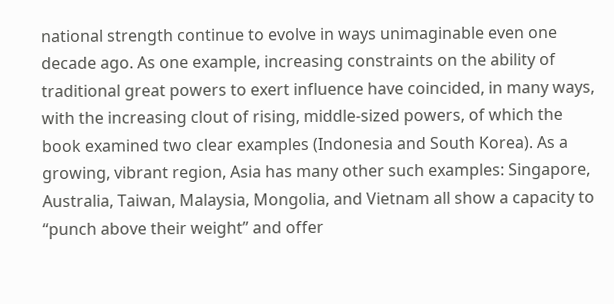national strength continue to evolve in ways unimaginable even one decade ago. As one example, increasing constraints on the ability of traditional great powers to exert influence have coincided, in many ways, with the increasing clout of rising, middle-sized powers, of which the book examined two clear examples (Indonesia and South Korea). As a growing, vibrant region, Asia has many other such examples: Singapore, Australia, Taiwan, Malaysia, Mongolia, and Vietnam all show a capacity to “punch above their weight” and offer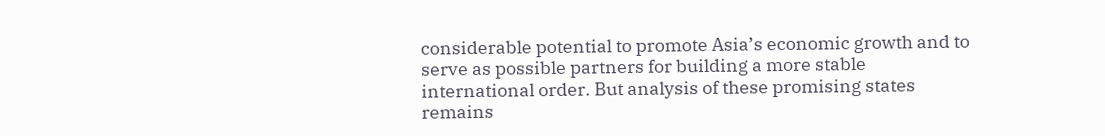considerable potential to promote Asia’s economic growth and to serve as possible partners for building a more stable international order. But analysis of these promising states remains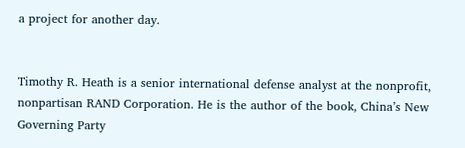a project for another day.


Timothy R. Heath is a senior international defense analyst at the nonprofit, nonpartisan RAND Corporation. He is the author of the book, China’s New Governing Party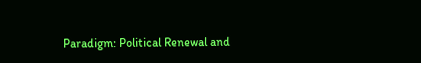Paradigm: Political Renewal and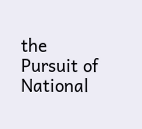the Pursuit of National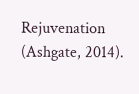Rejuvenation  (Ashgate, 2014).